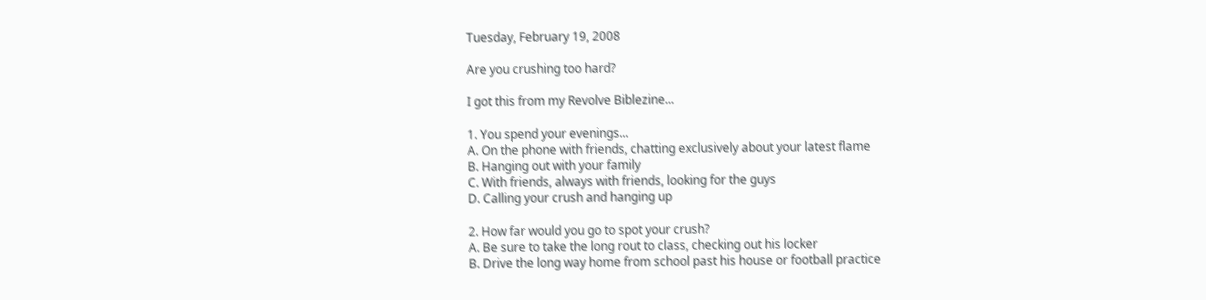Tuesday, February 19, 2008

Are you crushing too hard?

I got this from my Revolve Biblezine...

1. You spend your evenings...
A. On the phone with friends, chatting exclusively about your latest flame
B. Hanging out with your family
C. With friends, always with friends, looking for the guys
D. Calling your crush and hanging up

2. How far would you go to spot your crush?
A. Be sure to take the long rout to class, checking out his locker
B. Drive the long way home from school past his house or football practice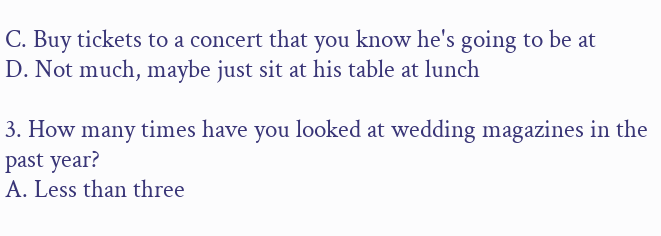C. Buy tickets to a concert that you know he's going to be at
D. Not much, maybe just sit at his table at lunch

3. How many times have you looked at wedding magazines in the past year?
A. Less than three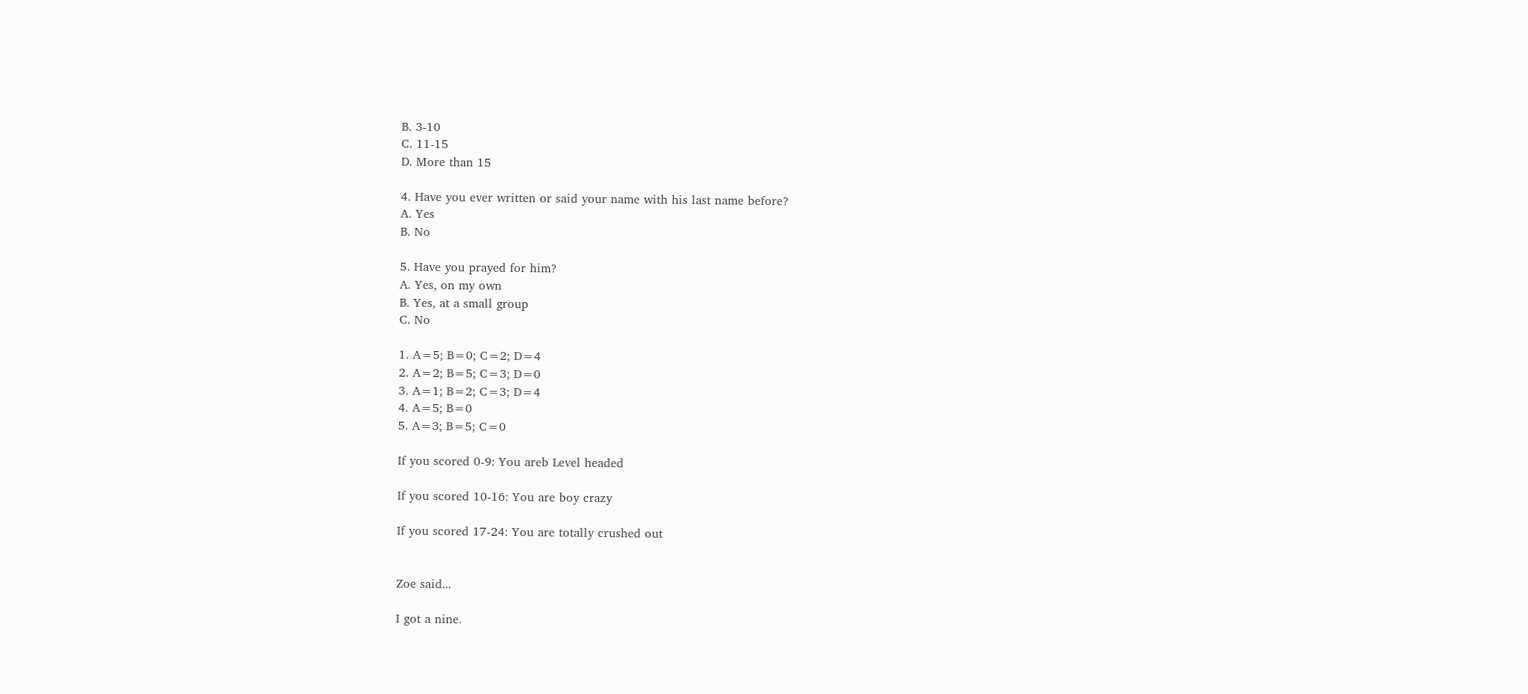B. 3-10
C. 11-15
D. More than 15

4. Have you ever written or said your name with his last name before?
A. Yes
B. No

5. Have you prayed for him?
A. Yes, on my own
B. Yes, at a small group
C. No

1. A=5; B=0; C=2; D=4
2. A=2; B=5; C=3; D=0
3. A=1; B=2; C=3; D=4
4. A=5; B=0
5. A=3; B=5; C=0

If you scored 0-9: You areb Level headed

If you scored 10-16: You are boy crazy

If you scored 17-24: You are totally crushed out


Zoe said...

I got a nine.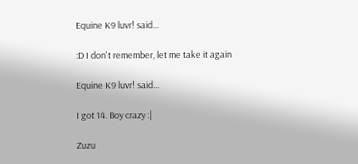Equine K9 luvr! said...

:D I don't remember, let me take it again

Equine K9 luvr! said...

I got 14. Boy crazy :|

Zuzu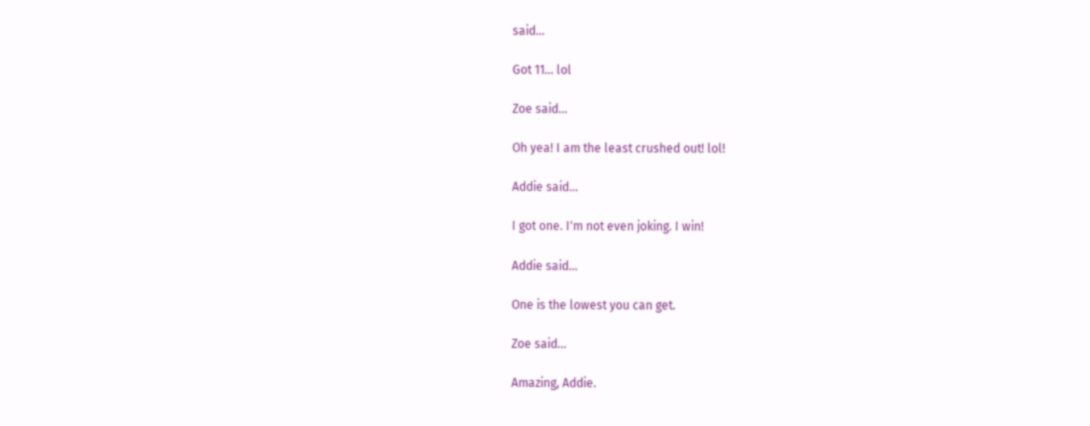said...

Got 11... lol

Zoe said...

Oh yea! I am the least crushed out! lol!

Addie said...

I got one. I'm not even joking. I win!

Addie said...

One is the lowest you can get.

Zoe said...

Amazing, Addie.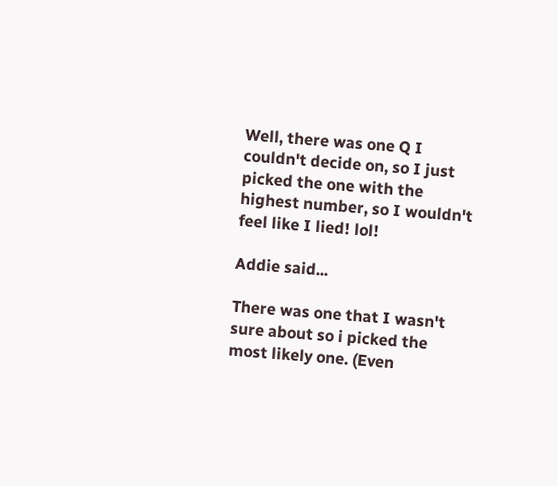Well, there was one Q I couldn't decide on, so I just picked the one with the highest number, so I wouldn't feel like I lied! lol!

Addie said...

There was one that I wasn't sure about so i picked the most likely one. (Even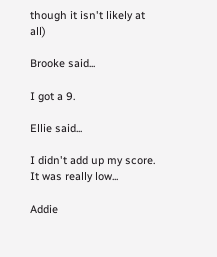though it isn't likely at all)

Brooke said...

I got a 9.

Ellie said...

I didn't add up my score. It was really low...

Addie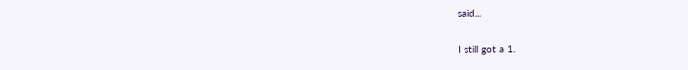said...

I still got a 1.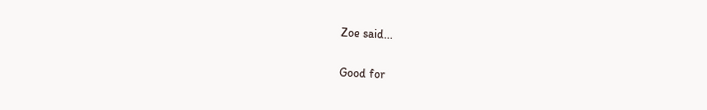Zoe said...

Good for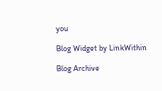you

Blog Widget by LinkWithin

Blog Archive